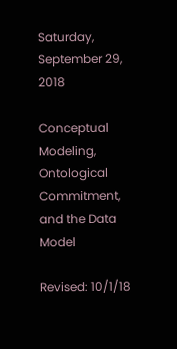Saturday, September 29, 2018

Conceptual Modeling, Ontological Commitment, and the Data Model

Revised: 10/1/18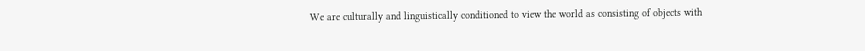We are culturally and linguistically conditioned to view the world as consisting of objects with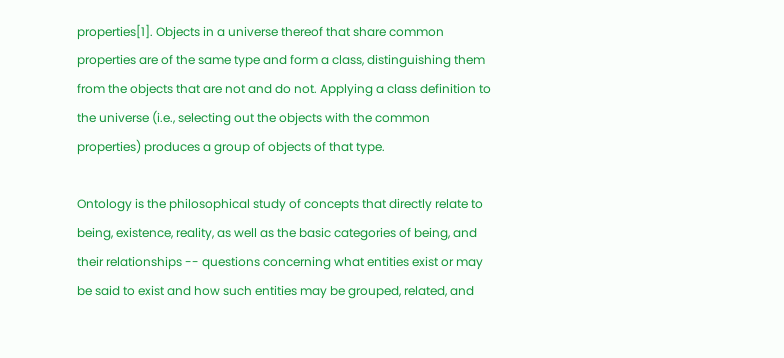properties[1]. Objects in a universe thereof that share common properties are of the same type and form a class, distinguishing them from the objects that are not and do not. Applying a class definition to the universe (i.e., selecting out the objects with the common properties) produces a group of objects of that type.

Ontology is the philosophical study of concepts that directly relate to being, existence, reality, as well as the basic categories of being, and their relationships -- questions concerning what entities exist or may be said to exist and how such entities may be grouped, related, and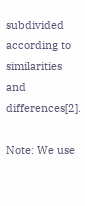subdivided according to similarities and differences[2].

Note: We use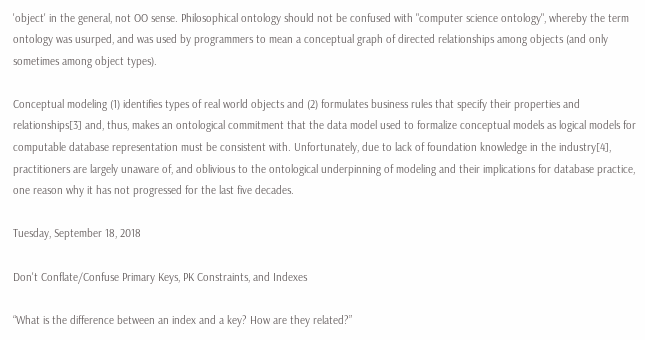'object' in the general, not OO sense. Philosophical ontology should not be confused with "computer science ontology", whereby the term ontology was usurped, and was used by programmers to mean a conceptual graph of directed relationships among objects (and only sometimes among object types).

Conceptual modeling (1) identifies types of real world objects and (2) formulates business rules that specify their properties and relationships[3] and, thus, makes an ontological commitment that the data model used to formalize conceptual models as logical models for computable database representation must be consistent with. Unfortunately, due to lack of foundation knowledge in the industry[4], practitioners are largely unaware of, and oblivious to the ontological underpinning of modeling and their implications for database practice, one reason why it has not progressed for the last five decades.

Tuesday, September 18, 2018

Don't Conflate/Confuse Primary Keys, PK Constraints, and Indexes

“What is the difference between an index and a key? How are they related?”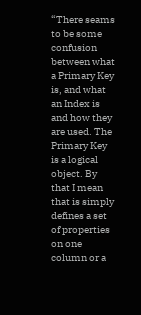“There seams to be some confusion between what a Primary Key is, and what an Index is and how they are used. The Primary Key is a logical object. By that I mean that is simply defines a set of properties on one column or a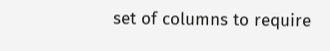set of columns to require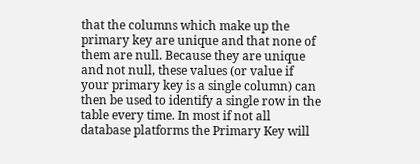that the columns which make up the primary key are unique and that none of them are null. Because they are unique and not null, these values (or value if your primary key is a single column) can then be used to identify a single row in the table every time. In most if not all database platforms the Primary Key will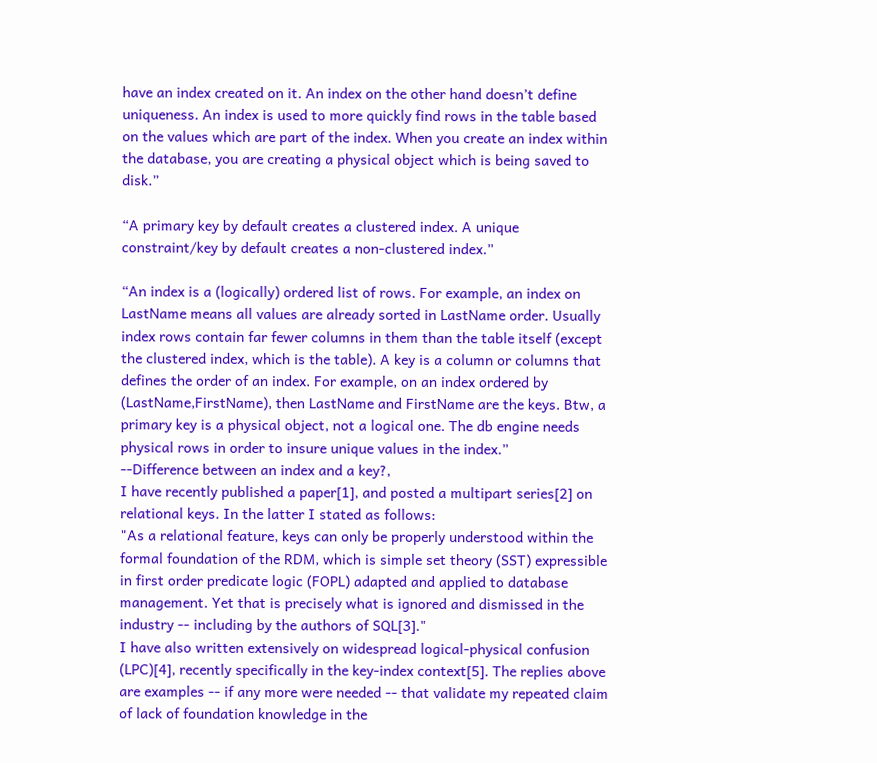have an index created on it. An index on the other hand doesn’t define uniqueness. An index is used to more quickly find rows in the table based on the values which are part of the index. When you create an index within the database, you are creating a physical object which is being saved to disk.”

“A primary key by default creates a clustered index. A unique constraint/key by default creates a non-clustered index.”

“An index is a (logically) ordered list of rows. For example, an index on LastName means all values are already sorted in LastName order. Usually index rows contain far fewer columns in them than the table itself (except the clustered index, which is the table). A key is a column or columns that defines the order of an index. For example, on an index ordered by (LastName,FirstName), then LastName and FirstName are the keys. Btw, a primary key is a physical object, not a logical one. The db engine needs physical rows in order to insure unique values in the index.”
--Difference between an index and a key?,
I have recently published a paper[1], and posted a multipart series[2] on relational keys. In the latter I stated as follows:
"As a relational feature, keys can only be properly understood within the formal foundation of the RDM, which is simple set theory (SST) expressible in first order predicate logic (FOPL) adapted and applied to database management. Yet that is precisely what is ignored and dismissed in the industry -- including by the authors of SQL[3]."
I have also written extensively on widespread logical-physical confusion (LPC)[4], recently specifically in the key-index context[5]. The replies above are examples -- if any more were needed -- that validate my repeated claim of lack of foundation knowledge in the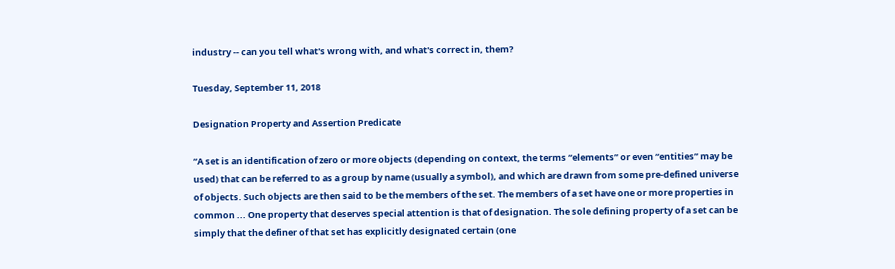industry -- can you tell what's wrong with, and what's correct in, them?

Tuesday, September 11, 2018

Designation Property and Assertion Predicate

“A set is an identification of zero or more objects (depending on context, the terms “elements” or even “entities” may be used) that can be referred to as a group by name (usually a symbol), and which are drawn from some pre-defined universe of objects. Such objects are then said to be the members of the set. The members of a set have one or more properties in common ... One property that deserves special attention is that of designation. The sole defining property of a set can be simply that the definer of that set has explicitly designated certain (one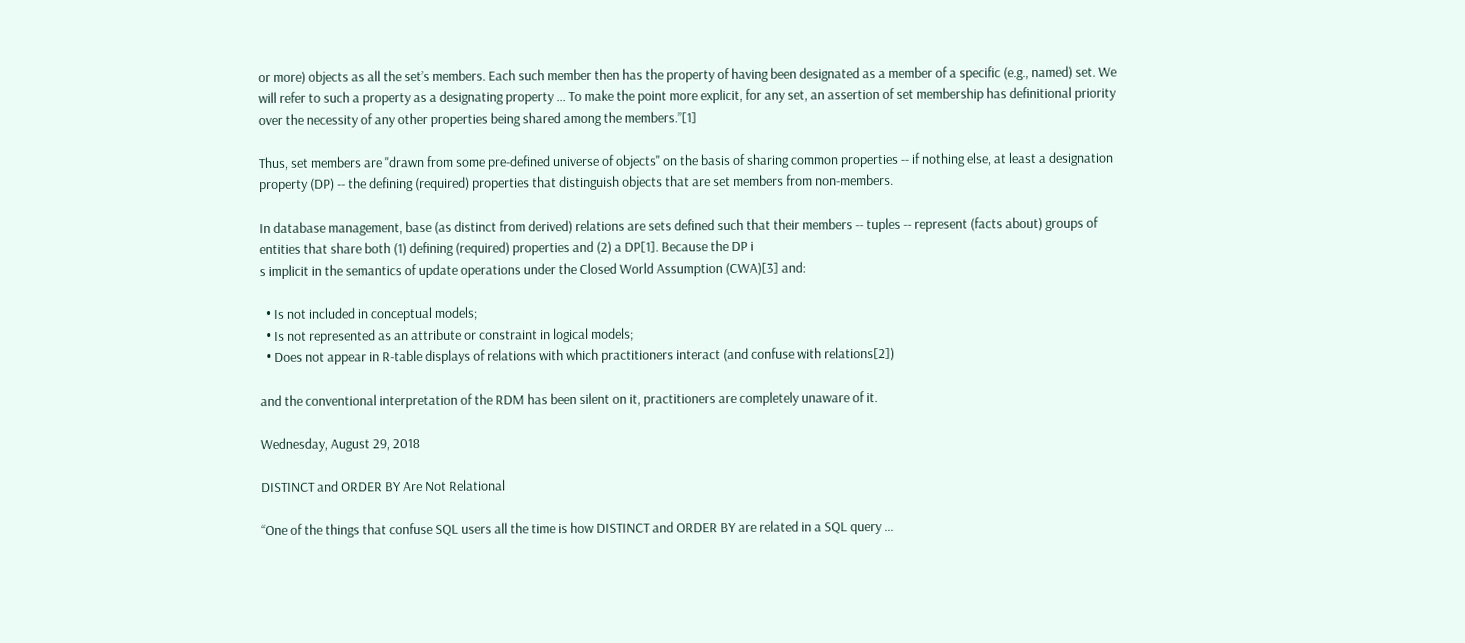or more) objects as all the set’s members. Each such member then has the property of having been designated as a member of a specific (e.g., named) set. We will refer to such a property as a designating property ... To make the point more explicit, for any set, an assertion of set membership has definitional priority over the necessity of any other properties being shared among the members.”[1]

Thus, set members are "drawn from some pre-defined universe of objects" on the basis of sharing common properties -- if nothing else, at least a designation property (DP) -- the defining (required) properties that distinguish objects that are set members from non-members.

In database management, base (as distinct from derived) relations are sets defined such that their members -- tuples -- represent (facts about) groups of entities that share both (1) defining (required) properties and (2) a DP[1]. Because the DP i
s implicit in the semantics of update operations under the Closed World Assumption (CWA)[3] and:

  • Is not included in conceptual models;
  • Is not represented as an attribute or constraint in logical models;
  • Does not appear in R-table displays of relations with which practitioners interact (and confuse with relations[2])

and the conventional interpretation of the RDM has been silent on it, practitioners are completely unaware of it.

Wednesday, August 29, 2018

DISTINCT and ORDER BY Are Not Relational

“One of the things that confuse SQL users all the time is how DISTINCT and ORDER BY are related in a SQL query ...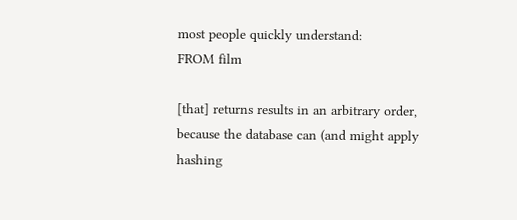most people quickly understand:
FROM film

[that] returns results in an arbitrary order, because the database can (and might apply hashing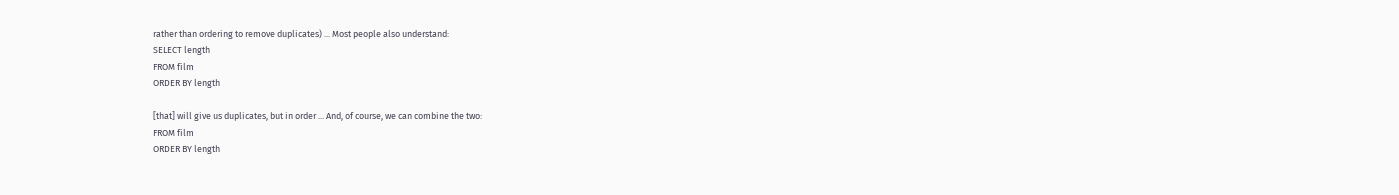rather than ordering to remove duplicates) ... Most people also understand:
SELECT length
FROM film
ORDER BY length

[that] will give us duplicates, but in order ... And, of course, we can combine the two:
FROM film
ORDER BY length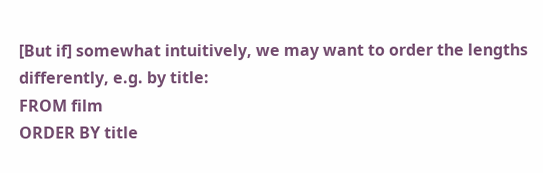[But if] somewhat intuitively, we may want to order the lengths differently, e.g. by title:
FROM film
ORDER BY title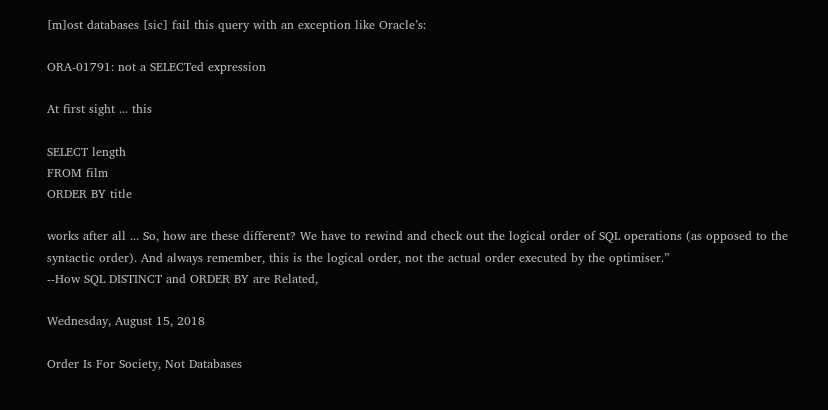[m]ost databases [sic] fail this query with an exception like Oracle’s:

ORA-01791: not a SELECTed expression

At first sight ... this

SELECT length
FROM film
ORDER BY title

works after all ... So, how are these different? We have to rewind and check out the logical order of SQL operations (as opposed to the syntactic order). And always remember, this is the logical order, not the actual order executed by the optimiser.”
--How SQL DISTINCT and ORDER BY are Related,

Wednesday, August 15, 2018

Order Is For Society, Not Databases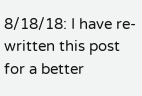8/18/18: I have re-written this post for a better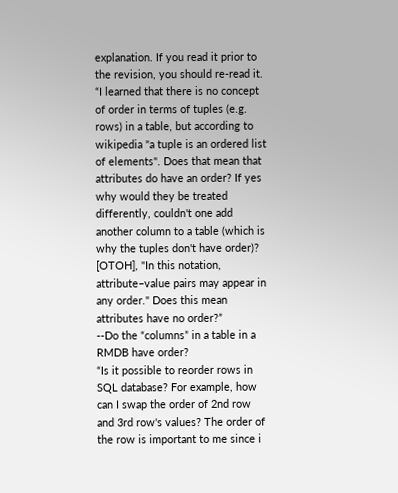explanation. If you read it prior to the revision, you should re-read it.
“I learned that there is no concept of order in terms of tuples (e.g. rows) in a table, but according to wikipedia "a tuple is an ordered list of elements". Does that mean that attributes do have an order? If yes why would they be treated differently, couldn't one add another column to a table (which is why the tuples don't have order)? [OTOH], "In this notation, attribute–value pairs may appear in any order." Does this mean attributes have no order?”
--Do the “columns” in a table in a RMDB have order?
“Is it possible to reorder rows in SQL database? For example, how can I swap the order of 2nd row and 3rd row's values? The order of the row is important to me since i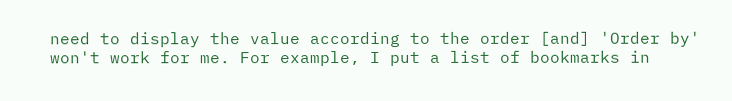need to display the value according to the order [and] 'Order by' won't work for me. For example, I put a list of bookmarks in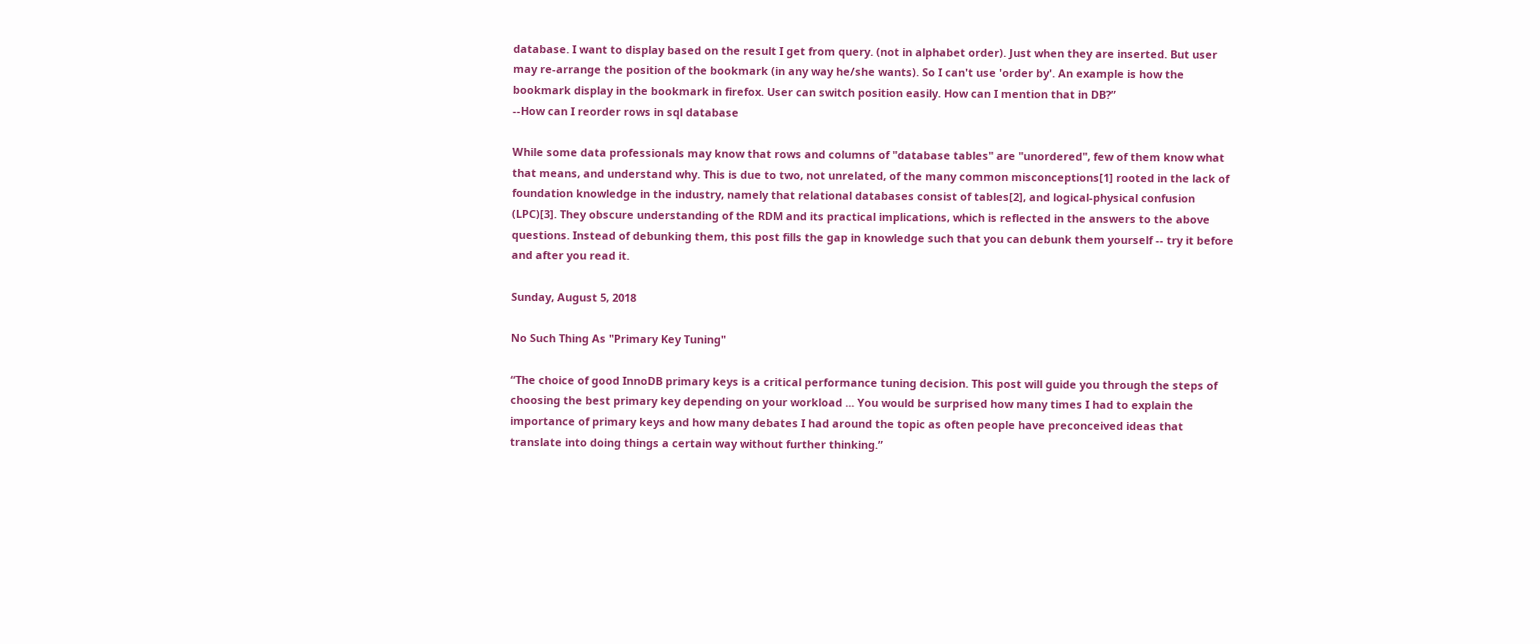database. I want to display based on the result I get from query. (not in alphabet order). Just when they are inserted. But user may re-arrange the position of the bookmark (in any way he/she wants). So I can't use 'order by'. An example is how the bookmark display in the bookmark in firefox. User can switch position easily. How can I mention that in DB?”
--How can I reorder rows in sql database

While some data professionals may know that rows and columns of "database tables" are "unordered", few of them know what that means, and understand why. This is due to two, not unrelated, of the many common misconceptions[1] rooted in the lack of foundation knowledge in the industry, namely that relational databases consist of tables[2], and logical-physical confusion (LPC)[3]. They obscure understanding of the RDM and its practical implications, which is reflected in the answers to the above questions. Instead of debunking them, this post fills the gap in knowledge such that you can debunk them yourself -- try it before and after you read it.

Sunday, August 5, 2018

No Such Thing As "Primary Key Tuning"

“The choice of good InnoDB primary keys is a critical performance tuning decision. This post will guide you through the steps of choosing the best primary key depending on your workload ... You would be surprised how many times I had to explain the importance of primary keys and how many debates I had around the topic as often people have preconceived ideas that translate into doing things a certain way without further thinking.”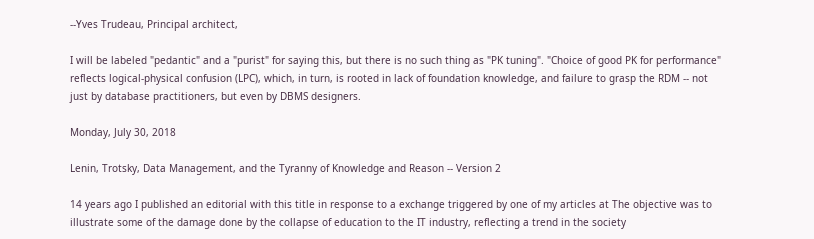--Yves Trudeau, Principal architect,

I will be labeled "pedantic" and a "purist" for saying this, but there is no such thing as "PK tuning". "Choice of good PK for performance" reflects logical-physical confusion (LPC), which, in turn, is rooted in lack of foundation knowledge, and failure to grasp the RDM -- not just by database practitioners, but even by DBMS designers.

Monday, July 30, 2018

Lenin, Trotsky, Data Management, and the Tyranny of Knowledge and Reason -- Version 2

14 years ago I published an editorial with this title in response to a exchange triggered by one of my articles at The objective was to illustrate some of the damage done by the collapse of education to the IT industry, reflecting a trend in the society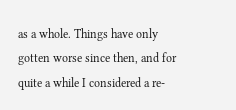as a whole. Things have only gotten worse since then, and for quite a while I considered a re-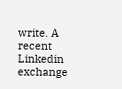write. A recent Linkedin exchange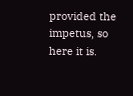provided the impetus, so here it is.